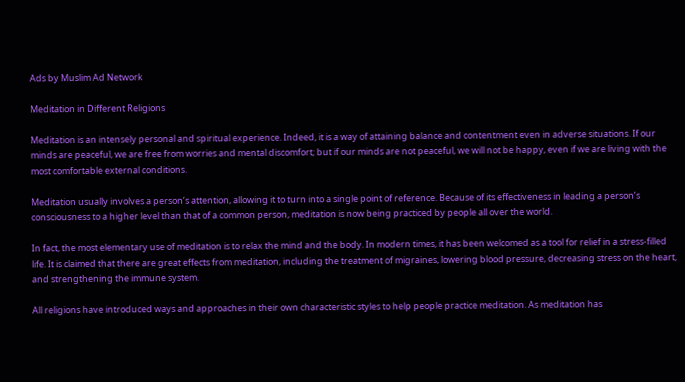Ads by Muslim Ad Network

Meditation in Different Religions

Meditation is an intensely personal and spiritual experience. Indeed, it is a way of attaining balance and contentment even in adverse situations. If our minds are peaceful, we are free from worries and mental discomfort; but if our minds are not peaceful, we will not be happy, even if we are living with the most comfortable external conditions.

Meditation usually involves a person’s attention, allowing it to turn into a single point of reference. Because of its effectiveness in leading a person’s consciousness to a higher level than that of a common person, meditation is now being practiced by people all over the world.

In fact, the most elementary use of meditation is to relax the mind and the body. In modern times, it has been welcomed as a tool for relief in a stress-filled life. It is claimed that there are great effects from meditation, including the treatment of migraines, lowering blood pressure, decreasing stress on the heart, and strengthening the immune system.

All religions have introduced ways and approaches in their own characteristic styles to help people practice meditation. As meditation has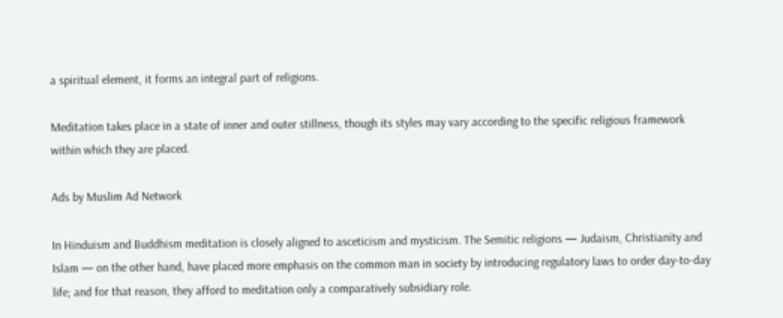a spiritual element, it forms an integral part of religions.

Meditation takes place in a state of inner and outer stillness, though its styles may vary according to the specific religious framework within which they are placed.

Ads by Muslim Ad Network

In Hinduism and Buddhism meditation is closely aligned to asceticism and mysticism. The Semitic religions — Judaism, Christianity and Islam — on the other hand, have placed more emphasis on the common man in society by introducing regulatory laws to order day-to-day life; and for that reason, they afford to meditation only a comparatively subsidiary role.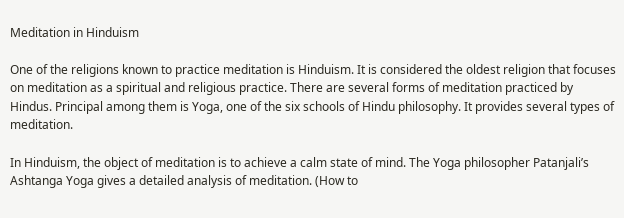Meditation in Hinduism

One of the religions known to practice meditation is Hinduism. It is considered the oldest religion that focuses on meditation as a spiritual and religious practice. There are several forms of meditation practiced by Hindus. Principal among them is Yoga, one of the six schools of Hindu philosophy. It provides several types of meditation.

In Hinduism, the object of meditation is to achieve a calm state of mind. The Yoga philosopher Patanjali’s Ashtanga Yoga gives a detailed analysis of meditation. (How to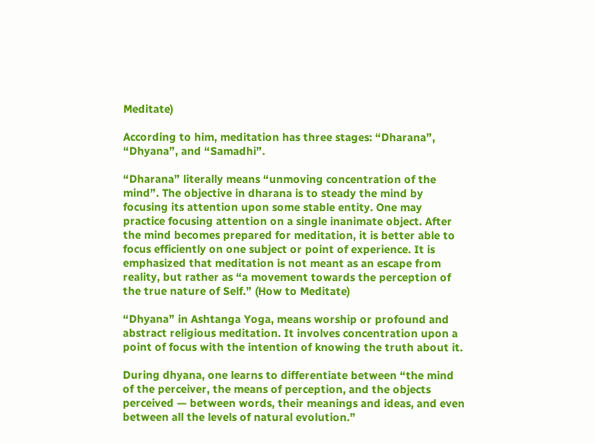Meditate)

According to him, meditation has three stages: “Dharana”, “Dhyana”, and “Samadhi”.

“Dharana” literally means “unmoving concentration of the mind”. The objective in dharana is to steady the mind by focusing its attention upon some stable entity. One may practice focusing attention on a single inanimate object. After the mind becomes prepared for meditation, it is better able to focus efficiently on one subject or point of experience. It is emphasized that meditation is not meant as an escape from reality, but rather as “a movement towards the perception of the true nature of Self.” (How to Meditate)

“Dhyana” in Ashtanga Yoga, means worship or profound and abstract religious meditation. It involves concentration upon a point of focus with the intention of knowing the truth about it.

During dhyana, one learns to differentiate between “the mind of the perceiver, the means of perception, and the objects perceived — between words, their meanings and ideas, and even between all the levels of natural evolution.”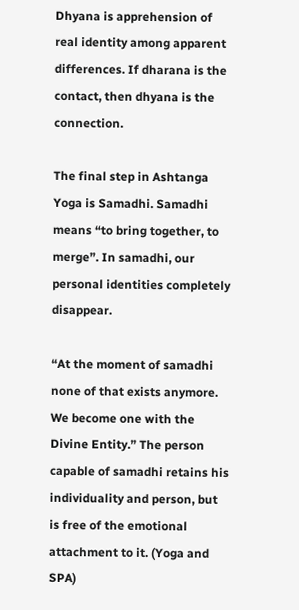Dhyana is apprehension of real identity among apparent differences. If dharana is the contact, then dhyana is the connection.

The final step in Ashtanga Yoga is Samadhi. Samadhi means “to bring together, to merge”. In samadhi, our personal identities completely disappear.

“At the moment of samadhi none of that exists anymore. We become one with the Divine Entity.” The person capable of samadhi retains his individuality and person, but is free of the emotional attachment to it. (Yoga and SPA)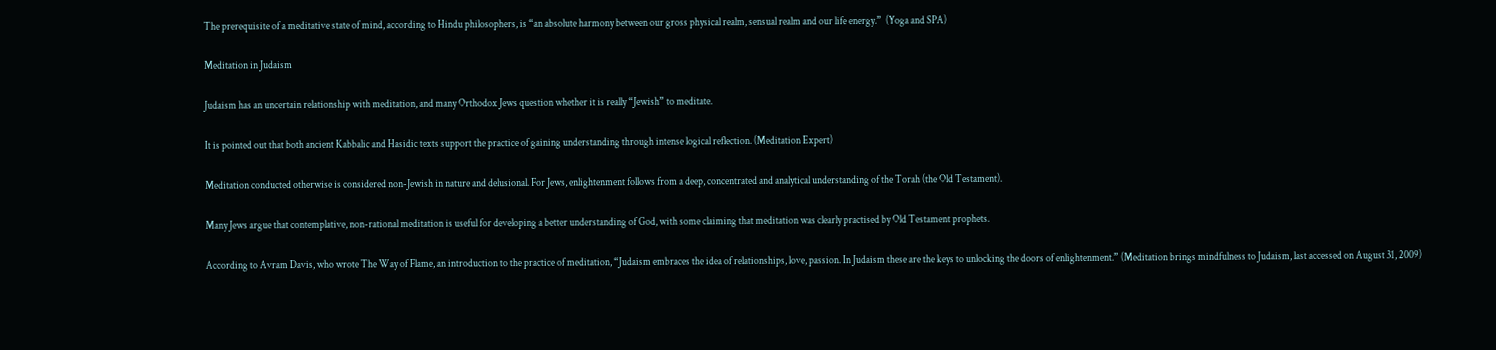The prerequisite of a meditative state of mind, according to Hindu philosophers, is “an absolute harmony between our gross physical realm, sensual realm and our life energy.”  (Yoga and SPA)

Meditation in Judaism

Judaism has an uncertain relationship with meditation, and many Orthodox Jews question whether it is really “Jewish” to meditate.

It is pointed out that both ancient Kabbalic and Hasidic texts support the practice of gaining understanding through intense logical reflection. (Meditation Expert)

Meditation conducted otherwise is considered non-Jewish in nature and delusional. For Jews, enlightenment follows from a deep, concentrated and analytical understanding of the Torah (the Old Testament).

Many Jews argue that contemplative, non-rational meditation is useful for developing a better understanding of God, with some claiming that meditation was clearly practised by Old Testament prophets.

According to Avram Davis, who wrote The Way of Flame, an introduction to the practice of meditation, “Judaism embraces the idea of relationships, love, passion. In Judaism these are the keys to unlocking the doors of enlightenment.” (Meditation brings mindfulness to Judaism, last accessed on August 31, 2009)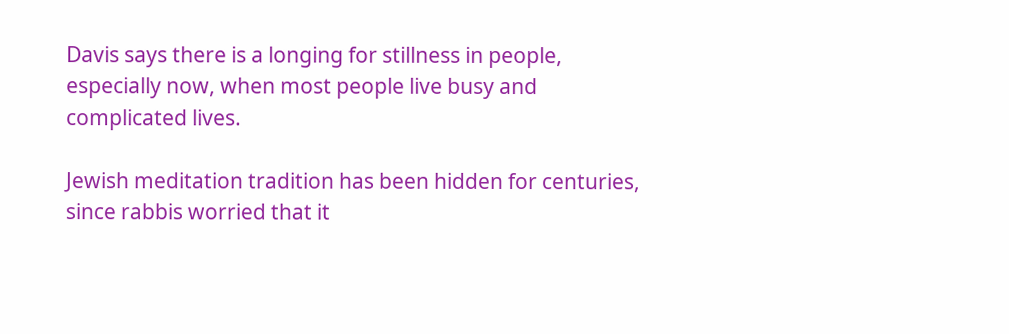Davis says there is a longing for stillness in people, especially now, when most people live busy and complicated lives.

Jewish meditation tradition has been hidden for centuries, since rabbis worried that it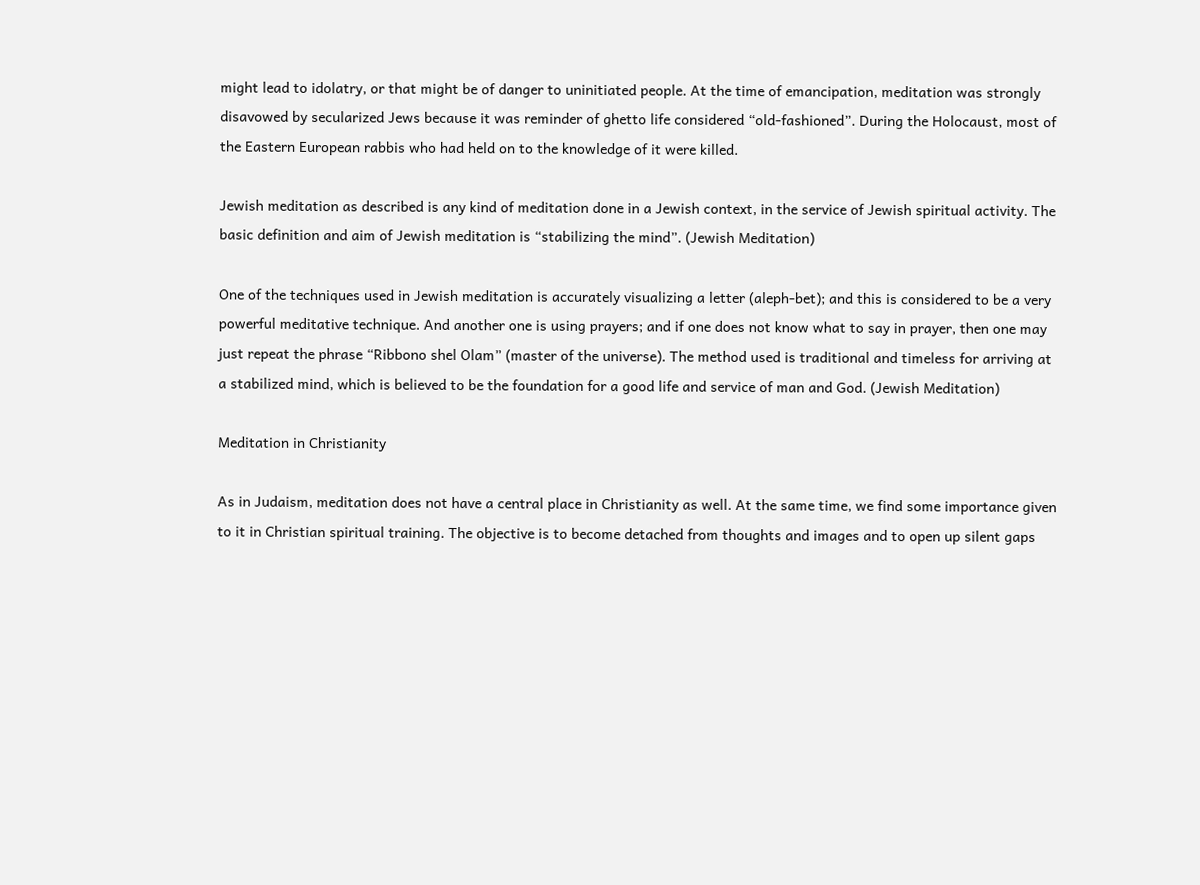might lead to idolatry, or that might be of danger to uninitiated people. At the time of emancipation, meditation was strongly disavowed by secularized Jews because it was reminder of ghetto life considered “old-fashioned”. During the Holocaust, most of the Eastern European rabbis who had held on to the knowledge of it were killed.

Jewish meditation as described is any kind of meditation done in a Jewish context, in the service of Jewish spiritual activity. The basic definition and aim of Jewish meditation is “stabilizing the mind”. (Jewish Meditation)

One of the techniques used in Jewish meditation is accurately visualizing a letter (aleph-bet); and this is considered to be a very powerful meditative technique. And another one is using prayers; and if one does not know what to say in prayer, then one may just repeat the phrase “Ribbono shel Olam” (master of the universe). The method used is traditional and timeless for arriving at a stabilized mind, which is believed to be the foundation for a good life and service of man and God. (Jewish Meditation)

Meditation in Christianity

As in Judaism, meditation does not have a central place in Christianity as well. At the same time, we find some importance given to it in Christian spiritual training. The objective is to become detached from thoughts and images and to open up silent gaps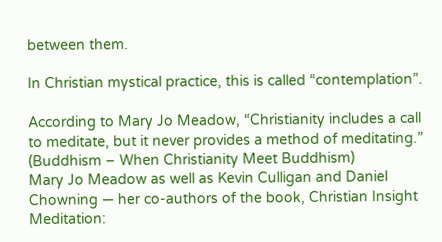between them.

In Christian mystical practice, this is called “contemplation”.

According to Mary Jo Meadow, “Christianity includes a call to meditate, but it never provides a method of meditating.” (Buddhism – When Christianity Meet Buddhism)
Mary Jo Meadow as well as Kevin Culligan and Daniel Chowning — her co-authors of the book, Christian Insight Meditation: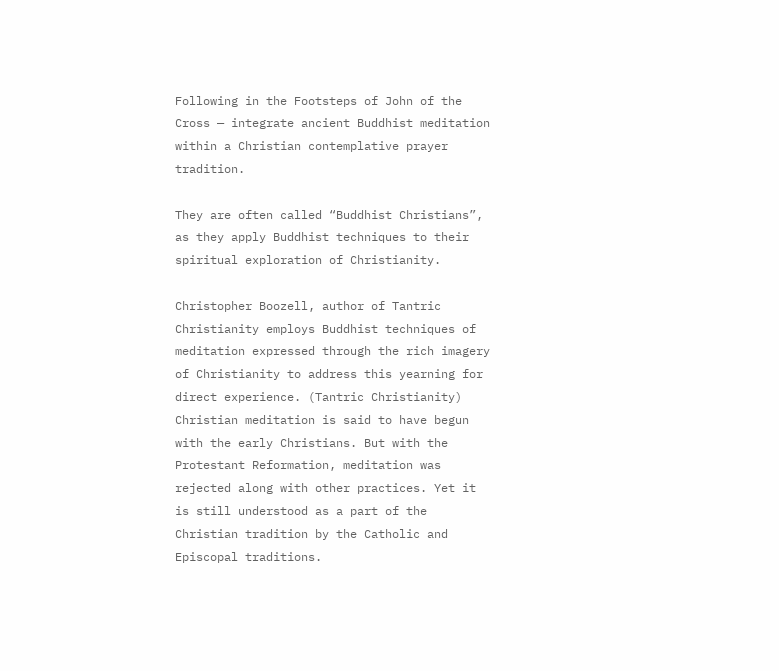Following in the Footsteps of John of the Cross — integrate ancient Buddhist meditation within a Christian contemplative prayer tradition.

They are often called “Buddhist Christians”, as they apply Buddhist techniques to their spiritual exploration of Christianity.

Christopher Boozell, author of Tantric Christianity employs Buddhist techniques of meditation expressed through the rich imagery of Christianity to address this yearning for direct experience. (Tantric Christianity)
Christian meditation is said to have begun with the early Christians. But with the Protestant Reformation, meditation was rejected along with other practices. Yet it is still understood as a part of the Christian tradition by the Catholic and Episcopal traditions.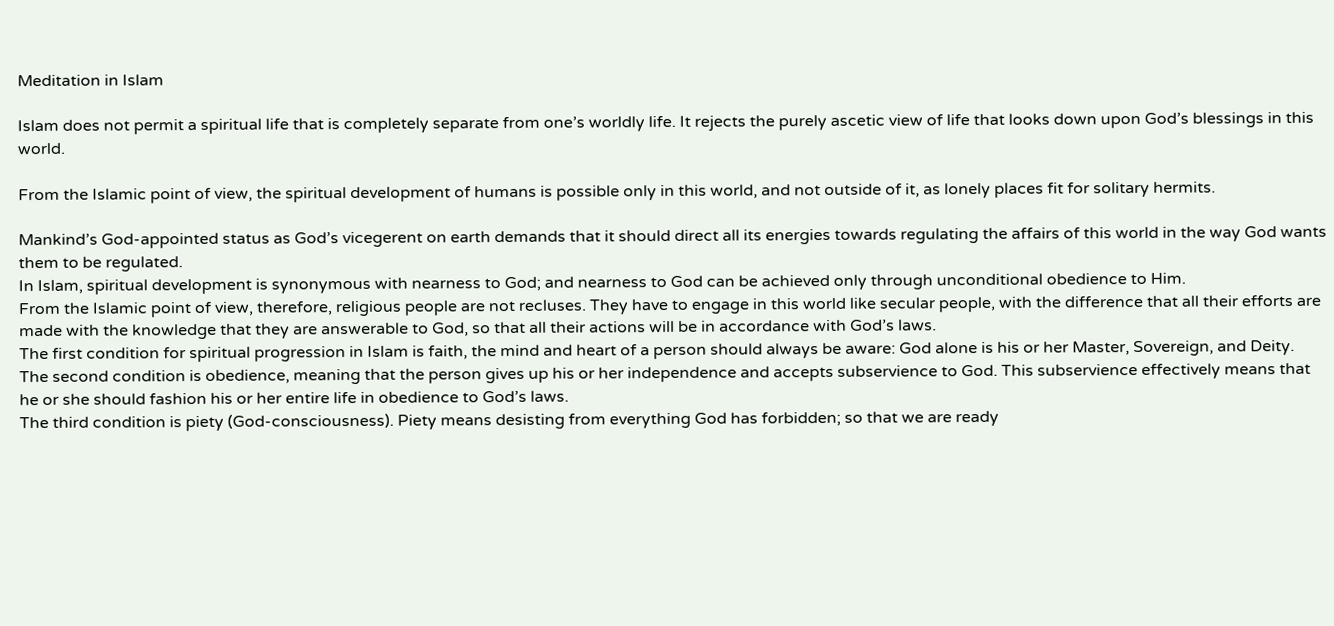Meditation in Islam

Islam does not permit a spiritual life that is completely separate from one’s worldly life. It rejects the purely ascetic view of life that looks down upon God’s blessings in this world.

From the Islamic point of view, the spiritual development of humans is possible only in this world, and not outside of it, as lonely places fit for solitary hermits.

Mankind’s God-appointed status as God’s vicegerent on earth demands that it should direct all its energies towards regulating the affairs of this world in the way God wants them to be regulated.
In Islam, spiritual development is synonymous with nearness to God; and nearness to God can be achieved only through unconditional obedience to Him.
From the Islamic point of view, therefore, religious people are not recluses. They have to engage in this world like secular people, with the difference that all their efforts are made with the knowledge that they are answerable to God, so that all their actions will be in accordance with God’s laws.
The first condition for spiritual progression in Islam is faith, the mind and heart of a person should always be aware: God alone is his or her Master, Sovereign, and Deity.
The second condition is obedience, meaning that the person gives up his or her independence and accepts subservience to God. This subservience effectively means that he or she should fashion his or her entire life in obedience to God’s laws.
The third condition is piety (God-consciousness). Piety means desisting from everything God has forbidden; so that we are ready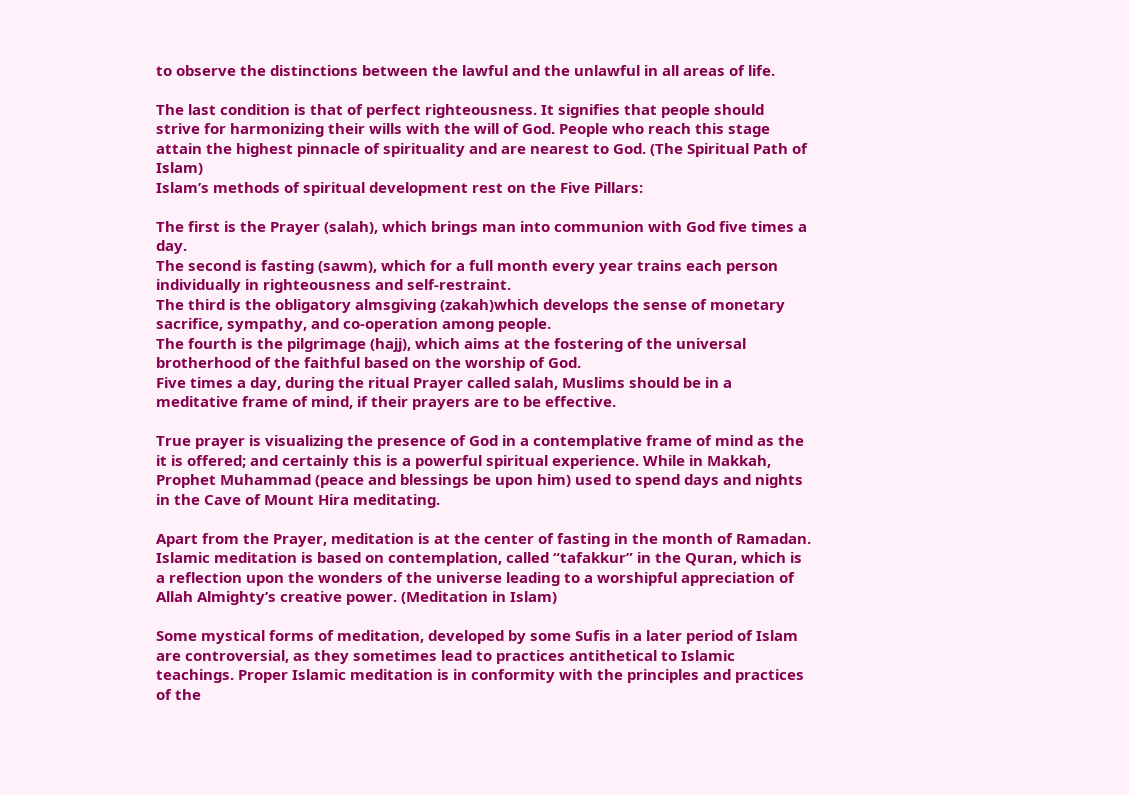to observe the distinctions between the lawful and the unlawful in all areas of life.

The last condition is that of perfect righteousness. It signifies that people should strive for harmonizing their wills with the will of God. People who reach this stage attain the highest pinnacle of spirituality and are nearest to God. (The Spiritual Path of Islam)
Islam’s methods of spiritual development rest on the Five Pillars:

The first is the Prayer (salah), which brings man into communion with God five times a day.
The second is fasting (sawm), which for a full month every year trains each person individually in righteousness and self-restraint.
The third is the obligatory almsgiving (zakah)which develops the sense of monetary sacrifice, sympathy, and co-operation among people.
The fourth is the pilgrimage (hajj), which aims at the fostering of the universal brotherhood of the faithful based on the worship of God.
Five times a day, during the ritual Prayer called salah, Muslims should be in a meditative frame of mind, if their prayers are to be effective.

True prayer is visualizing the presence of God in a contemplative frame of mind as the it is offered; and certainly this is a powerful spiritual experience. While in Makkah, Prophet Muhammad (peace and blessings be upon him) used to spend days and nights in the Cave of Mount Hira meditating.

Apart from the Prayer, meditation is at the center of fasting in the month of Ramadan.
Islamic meditation is based on contemplation, called “tafakkur” in the Quran, which is a reflection upon the wonders of the universe leading to a worshipful appreciation of Allah Almighty’s creative power. (Meditation in Islam)

Some mystical forms of meditation, developed by some Sufis in a later period of Islam are controversial, as they sometimes lead to practices antithetical to Islamic teachings. Proper Islamic meditation is in conformity with the principles and practices of the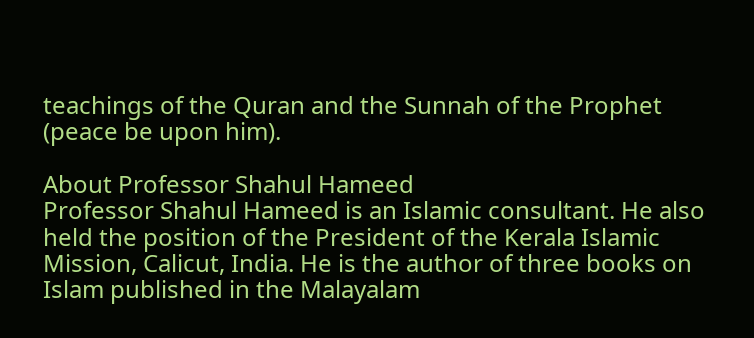teachings of the Quran and the Sunnah of the Prophet (peace be upon him).

About Professor Shahul Hameed
Professor Shahul Hameed is an Islamic consultant. He also held the position of the President of the Kerala Islamic Mission, Calicut, India. He is the author of three books on Islam published in the Malayalam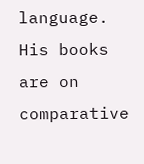language. His books are on comparative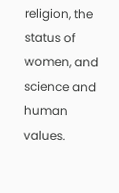religion, the status of women, and science and human values.